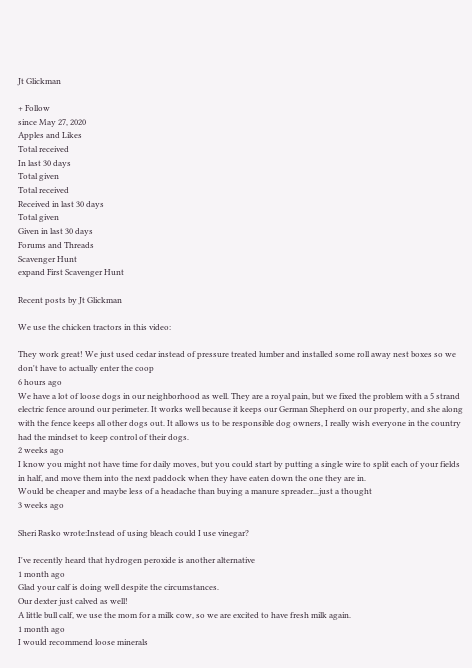Jt Glickman

+ Follow
since May 27, 2020
Apples and Likes
Total received
In last 30 days
Total given
Total received
Received in last 30 days
Total given
Given in last 30 days
Forums and Threads
Scavenger Hunt
expand First Scavenger Hunt

Recent posts by Jt Glickman

We use the chicken tractors in this video:

They work great! We just used cedar instead of pressure treated lumber and installed some roll away nest boxes so we don't have to actually enter the coop
6 hours ago
We have a lot of loose dogs in our neighborhood as well. They are a royal pain, but we fixed the problem with a 5 strand electric fence around our perimeter. It works well because it keeps our German Shepherd on our property, and she along with the fence keeps all other dogs out. It allows us to be responsible dog owners, I really wish everyone in the country had the mindset to keep control of their dogs.
2 weeks ago
I know you might not have time for daily moves, but you could start by putting a single wire to split each of your fields in half, and move them into the next paddock when they have eaten down the one they are in.
Would be cheaper and maybe less of a headache than buying a manure spreader...just a thought
3 weeks ago

Sheri Rasko wrote:Instead of using bleach could I use vinegar?

I've recently heard that hydrogen peroxide is another alternative
1 month ago
Glad your calf is doing well despite the circumstances.
Our dexter just calved as well!
A little bull calf, we use the mom for a milk cow, so we are excited to have fresh milk again.
1 month ago
I would recommend loose minerals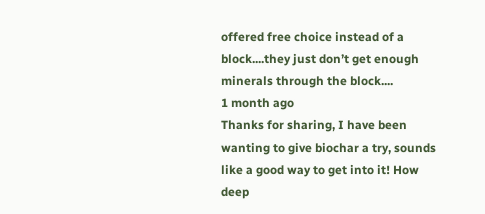offered free choice instead of a block....they just don’t get enough minerals through the block....
1 month ago
Thanks for sharing, I have been wanting to give biochar a try, sounds like a good way to get into it! How deep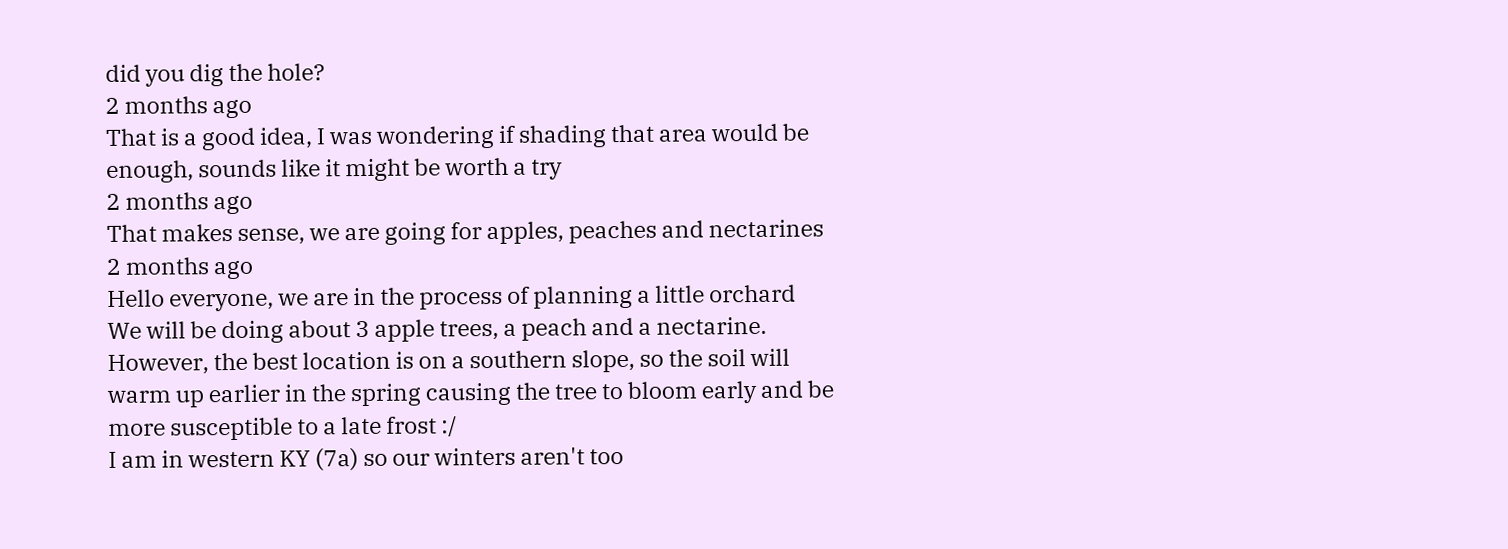did you dig the hole?
2 months ago
That is a good idea, I was wondering if shading that area would be enough, sounds like it might be worth a try
2 months ago
That makes sense, we are going for apples, peaches and nectarines
2 months ago
Hello everyone, we are in the process of planning a little orchard
We will be doing about 3 apple trees, a peach and a nectarine. However, the best location is on a southern slope, so the soil will warm up earlier in the spring causing the tree to bloom early and be more susceptible to a late frost :/
I am in western KY (7a) so our winters aren't too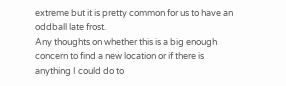extreme but it is pretty common for us to have an oddball late frost.
Any thoughts on whether this is a big enough concern to find a new location or if there is anything I could do to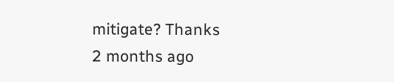mitigate? Thanks
2 months ago